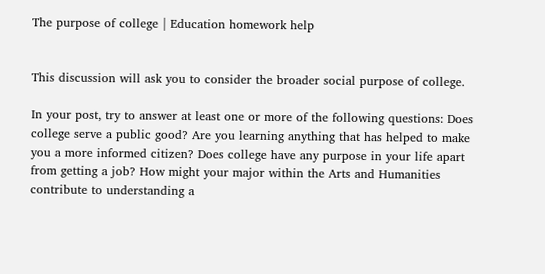The purpose of college | Education homework help


This discussion will ask you to consider the broader social purpose of college.

In your post, try to answer at least one or more of the following questions: Does college serve a public good? Are you learning anything that has helped to make you a more informed citizen? Does college have any purpose in your life apart from getting a job? How might your major within the Arts and Humanities contribute to understanding a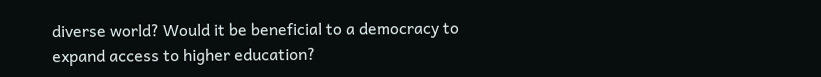diverse world? Would it be beneficial to a democracy to expand access to higher education?